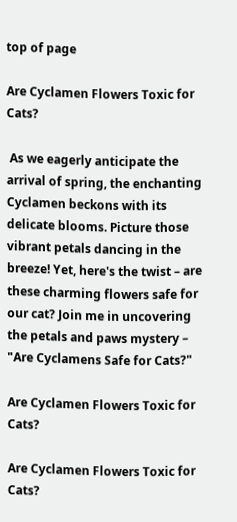top of page

Are Cyclamen Flowers Toxic for Cats?

 As we eagerly anticipate the arrival of spring, the enchanting Cyclamen beckons with its delicate blooms. Picture those vibrant petals dancing in the breeze! Yet, here's the twist – are these charming flowers safe for our cat? Join me in uncovering the petals and paws mystery – "Are Cyclamens Safe for Cats?"

Are Cyclamen Flowers Toxic for Cats?

Are Cyclamen Flowers Toxic for Cats?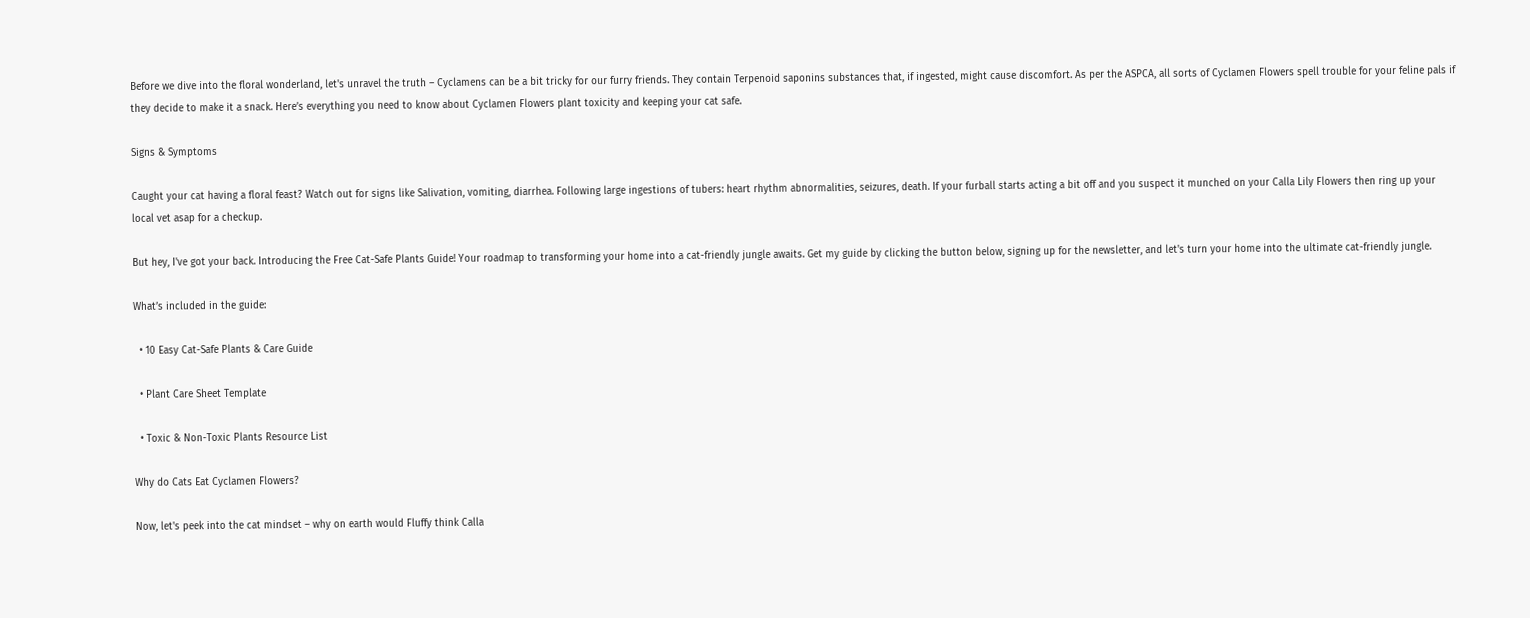Before we dive into the floral wonderland, let's unravel the truth – Cyclamens can be a bit tricky for our furry friends. They contain Terpenoid saponins substances that, if ingested, might cause discomfort. As per the ASPCA, all sorts of Cyclamen Flowers spell trouble for your feline pals if they decide to make it a snack. Here’s everything you need to know about Cyclamen Flowers plant toxicity and keeping your cat safe.

Signs & Symptoms

Caught your cat having a floral feast? Watch out for signs like Salivation, vomiting, diarrhea. Following large ingestions of tubers: heart rhythm abnormalities, seizures, death. If your furball starts acting a bit off and you suspect it munched on your Calla Lily Flowers then ring up your local vet asap for a checkup.

But hey, I've got your back. Introducing the Free Cat-Safe Plants Guide! Your roadmap to transforming your home into a cat-friendly jungle awaits. Get my guide by clicking the button below, signing up for the newsletter, and let's turn your home into the ultimate cat-friendly jungle.

What’s included in the guide:

  • 10 Easy Cat-Safe Plants & Care Guide

  • Plant Care Sheet Template

  • Toxic & Non-Toxic Plants Resource List

Why do Cats Eat Cyclamen Flowers?

Now, let's peek into the cat mindset – why on earth would Fluffy think Calla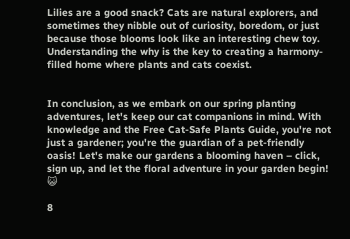Lilies are a good snack? Cats are natural explorers, and sometimes they nibble out of curiosity, boredom, or just because those blooms look like an interesting chew toy. Understanding the why is the key to creating a harmony-filled home where plants and cats coexist.


In conclusion, as we embark on our spring planting adventures, let's keep our cat companions in mind. With knowledge and the Free Cat-Safe Plants Guide, you're not just a gardener; you're the guardian of a pet-friendly oasis! Let's make our gardens a blooming haven – click, sign up, and let the floral adventure in your garden begin! 😺

8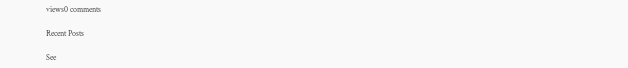views0 comments

Recent Posts

See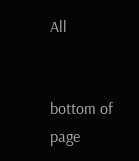All


bottom of page